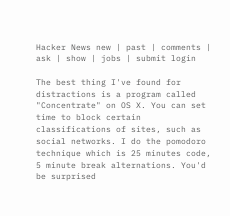Hacker News new | past | comments | ask | show | jobs | submit login

The best thing I've found for distractions is a program called "Concentrate" on OS X. You can set time to block certain classifications of sites, such as social networks. I do the pomodoro technique which is 25 minutes code, 5 minute break alternations. You'd be surprised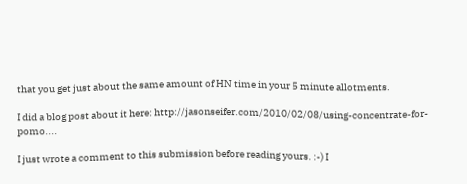that you get just about the same amount of HN time in your 5 minute allotments.

I did a blog post about it here: http://jasonseifer.com/2010/02/08/using-concentrate-for-pomo....

I just wrote a comment to this submission before reading yours. :-) I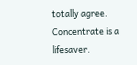totally agree. Concentrate is a lifesaver.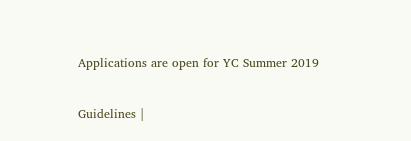Applications are open for YC Summer 2019

Guidelines |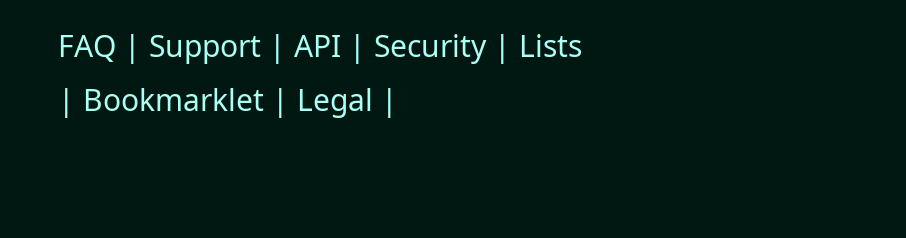FAQ | Support | API | Security | Lists | Bookmarklet | Legal |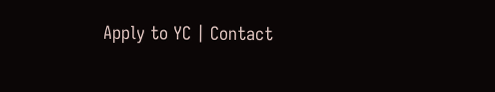Apply to YC | Contact